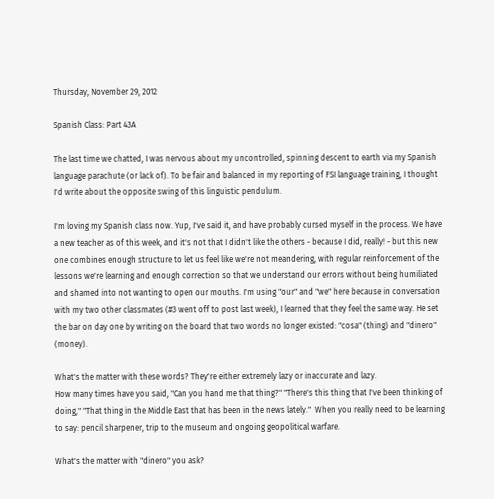Thursday, November 29, 2012

Spanish Class: Part 43A

The last time we chatted, I was nervous about my uncontrolled, spinning descent to earth via my Spanish language parachute (or lack of). To be fair and balanced in my reporting of FSI language training, I thought I'd write about the opposite swing of this linguistic pendulum.

I'm loving my Spanish class now. Yup, I've said it, and have probably cursed myself in the process. We have a new teacher as of this week, and it's not that I didn't like the others - because I did, really! - but this new one combines enough structure to let us feel like we're not meandering, with regular reinforcement of the lessons we're learning and enough correction so that we understand our errors without being humiliated and shamed into not wanting to open our mouths. I'm using "our" and "we" here because in conversation with my two other classmates (#3 went off to post last week), I learned that they feel the same way. He set the bar on day one by writing on the board that two words no longer existed: "cosa" (thing) and "dinero" (money).

What's the matter with these words? They're either extremely lazy or inaccurate and lazy.
How many times have you said, "Can you hand me that thing?" "There's this thing that I've been thinking of doing," "That thing in the Middle East that has been in the news lately."  When you really need to be learning to say: pencil sharpener, trip to the museum and ongoing geopolitical warfare.

What's the matter with "dinero" you ask?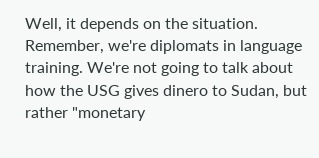Well, it depends on the situation. Remember, we're diplomats in language training. We're not going to talk about how the USG gives dinero to Sudan, but rather "monetary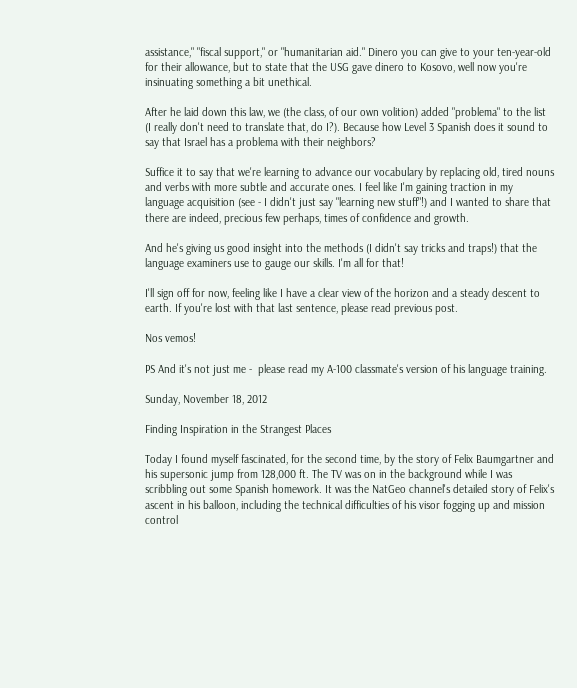assistance," "fiscal support," or "humanitarian aid." Dinero you can give to your ten-year-old for their allowance, but to state that the USG gave dinero to Kosovo, well now you're insinuating something a bit unethical.

After he laid down this law, we (the class, of our own volition) added "problema" to the list (I really don't need to translate that, do I?). Because how Level 3 Spanish does it sound to say that Israel has a problema with their neighbors?

Suffice it to say that we're learning to advance our vocabulary by replacing old, tired nouns and verbs with more subtle and accurate ones. I feel like I'm gaining traction in my language acquisition (see - I didn't just say "learning new stuff"!) and I wanted to share that there are indeed, precious few perhaps, times of confidence and growth.

And he's giving us good insight into the methods (I didn't say tricks and traps!) that the language examiners use to gauge our skills. I'm all for that!

I'll sign off for now, feeling like I have a clear view of the horizon and a steady descent to earth. If you're lost with that last sentence, please read previous post.

Nos vemos!

PS And it's not just me -  please read my A-100 classmate's version of his language training.

Sunday, November 18, 2012

Finding Inspiration in the Strangest Places

Today I found myself fascinated, for the second time, by the story of Felix Baumgartner and his supersonic jump from 128,000 ft. The TV was on in the background while I was scribbling out some Spanish homework. It was the NatGeo channel's detailed story of Felix's ascent in his balloon, including the technical difficulties of his visor fogging up and mission control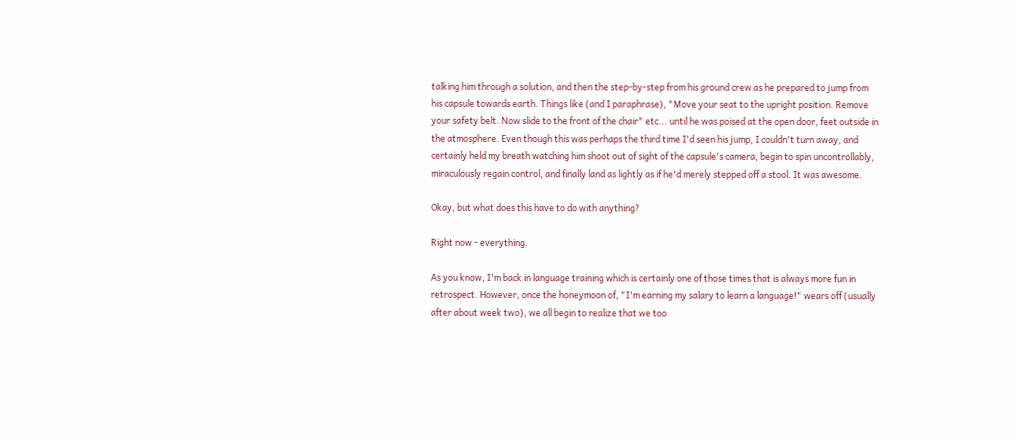talking him through a solution, and then the step-by-step from his ground crew as he prepared to jump from his capsule towards earth. Things like (and I paraphrase), "Move your seat to the upright position. Remove your safety belt. Now slide to the front of the chair" etc... until he was poised at the open door, feet outside in the atmosphere. Even though this was perhaps the third time I'd seen his jump, I couldn't turn away, and certainly held my breath watching him shoot out of sight of the capsule's camera, begin to spin uncontrollably, miraculously regain control, and finally land as lightly as if he'd merely stepped off a stool. It was awesome.

Okay, but what does this have to do with anything?

Right now - everything.

As you know, I'm back in language training which is certainly one of those times that is always more fun in retrospect. However, once the honeymoon of, "I'm earning my salary to learn a language!" wears off (usually after about week two), we all begin to realize that we too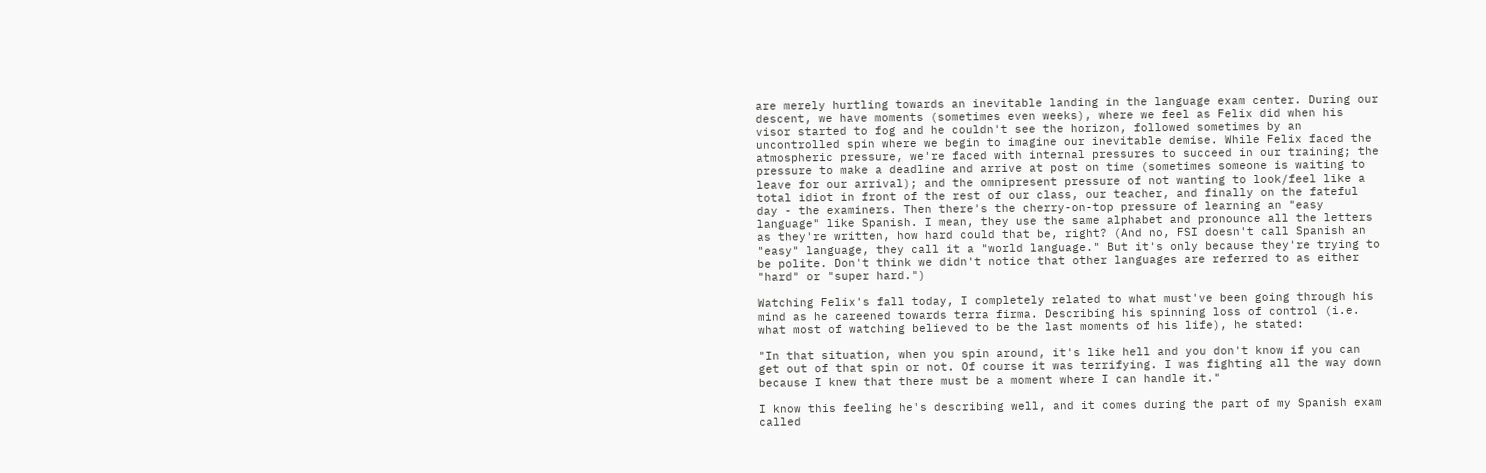are merely hurtling towards an inevitable landing in the language exam center. During our descent, we have moments (sometimes even weeks), where we feel as Felix did when his visor started to fog and he couldn't see the horizon, followed sometimes by an uncontrolled spin where we begin to imagine our inevitable demise. While Felix faced the atmospheric pressure, we're faced with internal pressures to succeed in our training; the pressure to make a deadline and arrive at post on time (sometimes someone is waiting to leave for our arrival); and the omnipresent pressure of not wanting to look/feel like a total idiot in front of the rest of our class, our teacher, and finally on the fateful day - the examiners. Then there's the cherry-on-top pressure of learning an "easy language" like Spanish. I mean, they use the same alphabet and pronounce all the letters as they're written, how hard could that be, right? (And no, FSI doesn't call Spanish an "easy" language, they call it a "world language." But it's only because they're trying to be polite. Don't think we didn't notice that other languages are referred to as either "hard" or "super hard.")

Watching Felix's fall today, I completely related to what must've been going through his mind as he careened towards terra firma. Describing his spinning loss of control (i.e. what most of watching believed to be the last moments of his life), he stated:

"In that situation, when you spin around, it's like hell and you don't know if you can get out of that spin or not. Of course it was terrifying. I was fighting all the way down because I knew that there must be a moment where I can handle it."

I know this feeling he's describing well, and it comes during the part of my Spanish exam called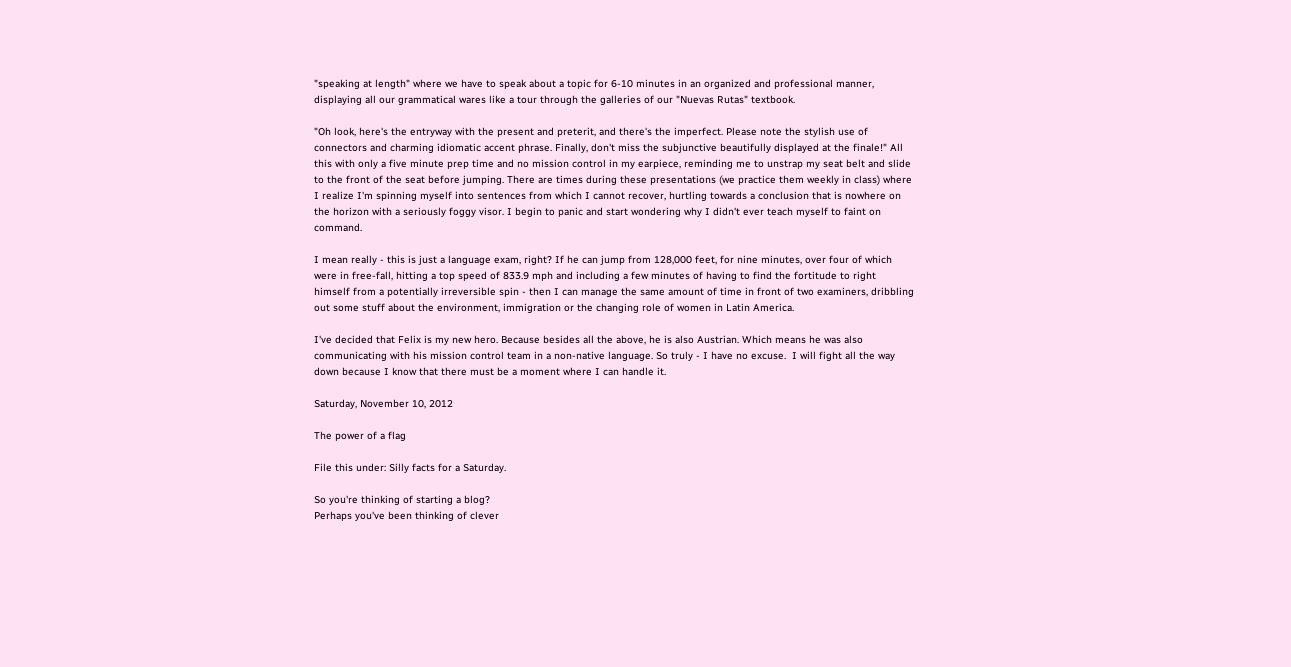"speaking at length" where we have to speak about a topic for 6-10 minutes in an organized and professional manner, displaying all our grammatical wares like a tour through the galleries of our "Nuevas Rutas" textbook.

"Oh look, here's the entryway with the present and preterit, and there's the imperfect. Please note the stylish use of connectors and charming idiomatic accent phrase. Finally, don't miss the subjunctive beautifully displayed at the finale!" All this with only a five minute prep time and no mission control in my earpiece, reminding me to unstrap my seat belt and slide to the front of the seat before jumping. There are times during these presentations (we practice them weekly in class) where I realize I'm spinning myself into sentences from which I cannot recover, hurtling towards a conclusion that is nowhere on the horizon with a seriously foggy visor. I begin to panic and start wondering why I didn't ever teach myself to faint on command.

I mean really - this is just a language exam, right? If he can jump from 128,000 feet, for nine minutes, over four of which were in free-fall, hitting a top speed of 833.9 mph and including a few minutes of having to find the fortitude to right himself from a potentially irreversible spin - then I can manage the same amount of time in front of two examiners, dribbling out some stuff about the environment, immigration or the changing role of women in Latin America.

I've decided that Felix is my new hero. Because besides all the above, he is also Austrian. Which means he was also communicating with his mission control team in a non-native language. So truly - I have no excuse.  I will fight all the way down because I know that there must be a moment where I can handle it.

Saturday, November 10, 2012

The power of a flag

File this under: Silly facts for a Saturday.

So you're thinking of starting a blog?
Perhaps you've been thinking of clever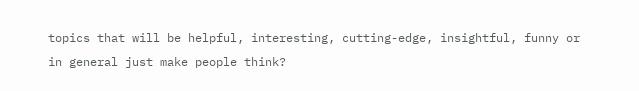topics that will be helpful, interesting, cutting-edge, insightful, funny or in general just make people think?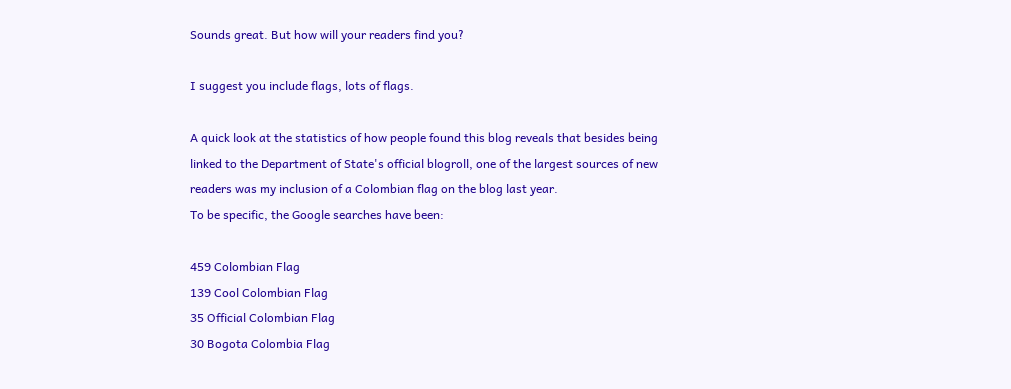Sounds great. But how will your readers find you?

I suggest you include flags, lots of flags.

A quick look at the statistics of how people found this blog reveals that besides being linked to the Department of State's official blogroll, one of the largest sources of new readers was my inclusion of a Colombian flag on the blog last year.
To be specific, the Google searches have been:

459 Colombian Flag
139 Cool Colombian Flag
35 Official Colombian Flag
30 Bogota Colombia Flag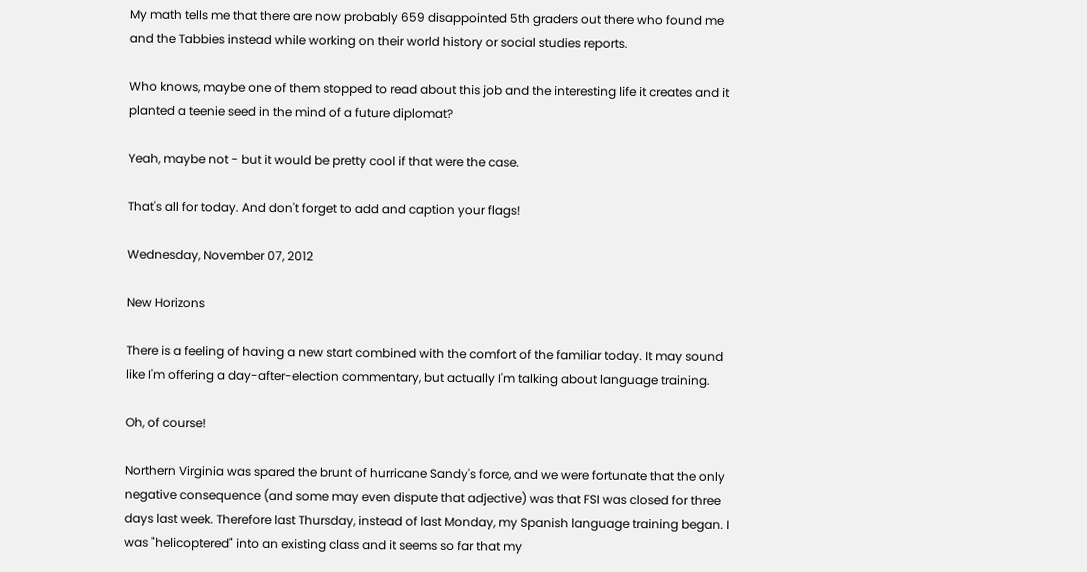My math tells me that there are now probably 659 disappointed 5th graders out there who found me and the Tabbies instead while working on their world history or social studies reports.

Who knows, maybe one of them stopped to read about this job and the interesting life it creates and it planted a teenie seed in the mind of a future diplomat?

Yeah, maybe not - but it would be pretty cool if that were the case.

That's all for today. And don't forget to add and caption your flags!

Wednesday, November 07, 2012

New Horizons

There is a feeling of having a new start combined with the comfort of the familiar today. It may sound like I'm offering a day-after-election commentary, but actually I'm talking about language training.

Oh, of course!

Northern Virginia was spared the brunt of hurricane Sandy's force, and we were fortunate that the only negative consequence (and some may even dispute that adjective) was that FSI was closed for three days last week. Therefore last Thursday, instead of last Monday, my Spanish language training began. I was "helicoptered" into an existing class and it seems so far that my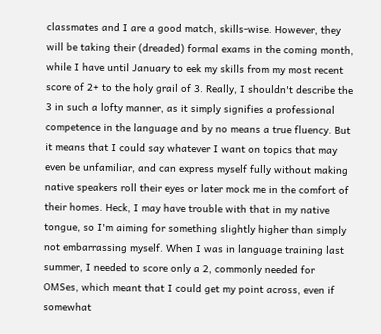classmates and I are a good match, skills-wise. However, they will be taking their (dreaded) formal exams in the coming month, while I have until January to eek my skills from my most recent score of 2+ to the holy grail of 3. Really, I shouldn't describe the 3 in such a lofty manner, as it simply signifies a professional competence in the language and by no means a true fluency. But it means that I could say whatever I want on topics that may even be unfamiliar, and can express myself fully without making native speakers roll their eyes or later mock me in the comfort of their homes. Heck, I may have trouble with that in my native tongue, so I'm aiming for something slightly higher than simply not embarrassing myself. When I was in language training last summer, I needed to score only a 2, commonly needed for OMSes, which meant that I could get my point across, even if somewhat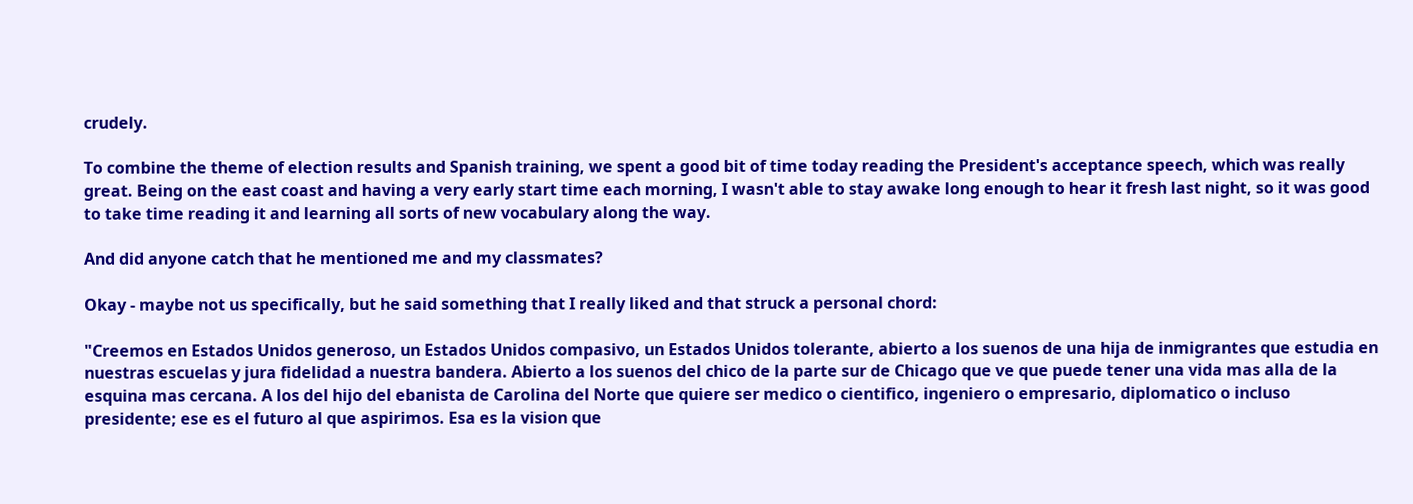crudely.

To combine the theme of election results and Spanish training, we spent a good bit of time today reading the President's acceptance speech, which was really great. Being on the east coast and having a very early start time each morning, I wasn't able to stay awake long enough to hear it fresh last night, so it was good to take time reading it and learning all sorts of new vocabulary along the way.

And did anyone catch that he mentioned me and my classmates?

Okay - maybe not us specifically, but he said something that I really liked and that struck a personal chord:

"Creemos en Estados Unidos generoso, un Estados Unidos compasivo, un Estados Unidos tolerante, abierto a los suenos de una hija de inmigrantes que estudia en nuestras escuelas y jura fidelidad a nuestra bandera. Abierto a los suenos del chico de la parte sur de Chicago que ve que puede tener una vida mas alla de la esquina mas cercana. A los del hijo del ebanista de Carolina del Norte que quiere ser medico o cientifico, ingeniero o empresario, diplomatico o incluso presidente; ese es el futuro al que aspirimos. Esa es la vision que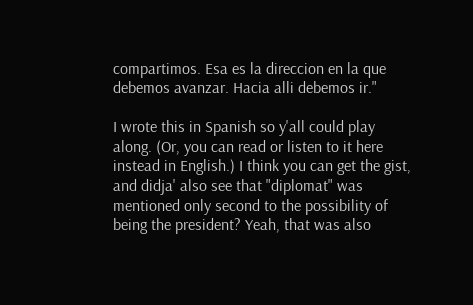compartimos. Esa es la direccion en la que debemos avanzar. Hacia alli debemos ir."

I wrote this in Spanish so y'all could play along. (Or, you can read or listen to it here instead in English.) I think you can get the gist, and didja' also see that "diplomat" was mentioned only second to the possibility of being the president? Yeah, that was also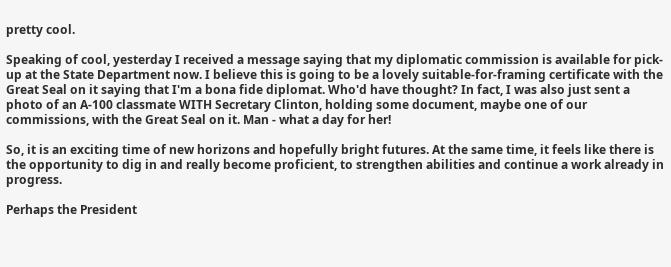pretty cool.

Speaking of cool, yesterday I received a message saying that my diplomatic commission is available for pick-up at the State Department now. I believe this is going to be a lovely suitable-for-framing certificate with the Great Seal on it saying that I'm a bona fide diplomat. Who'd have thought? In fact, I was also just sent a photo of an A-100 classmate WITH Secretary Clinton, holding some document, maybe one of our commissions, with the Great Seal on it. Man - what a day for her!

So, it is an exciting time of new horizons and hopefully bright futures. At the same time, it feels like there is the opportunity to dig in and really become proficient, to strengthen abilities and continue a work already in progress.

Perhaps the President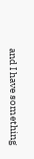and I have something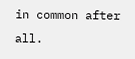in common after all.